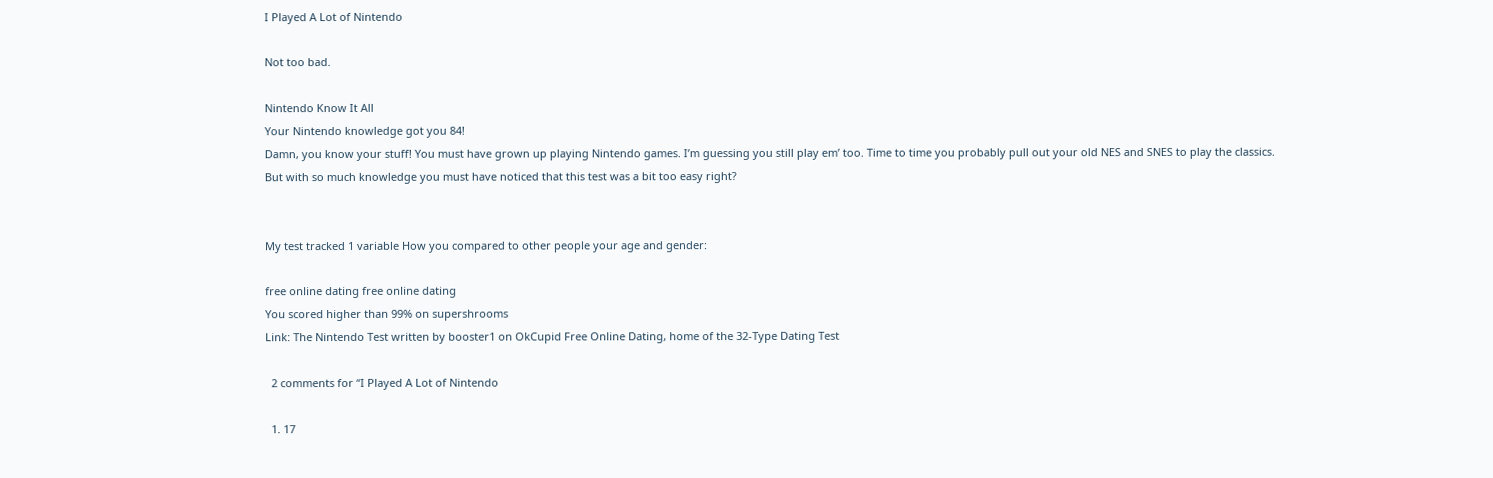I Played A Lot of Nintendo

Not too bad.

Nintendo Know It All
Your Nintendo knowledge got you 84!
Damn, you know your stuff! You must have grown up playing Nintendo games. I’m guessing you still play em’ too. Time to time you probably pull out your old NES and SNES to play the classics. But with so much knowledge you must have noticed that this test was a bit too easy right?


My test tracked 1 variable How you compared to other people your age and gender:

free online dating free online dating
You scored higher than 99% on supershrooms
Link: The Nintendo Test written by booster1 on OkCupid Free Online Dating, home of the 32-Type Dating Test

  2 comments for “I Played A Lot of Nintendo

  1. 17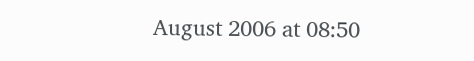August 2006 at 08:50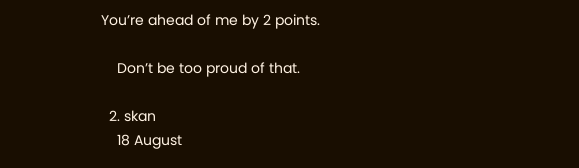You’re ahead of me by 2 points.

    Don’t be too proud of that.

  2. skan
    18 August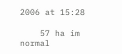2006 at 15:28

    57 ha im normal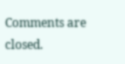Comments are closed.